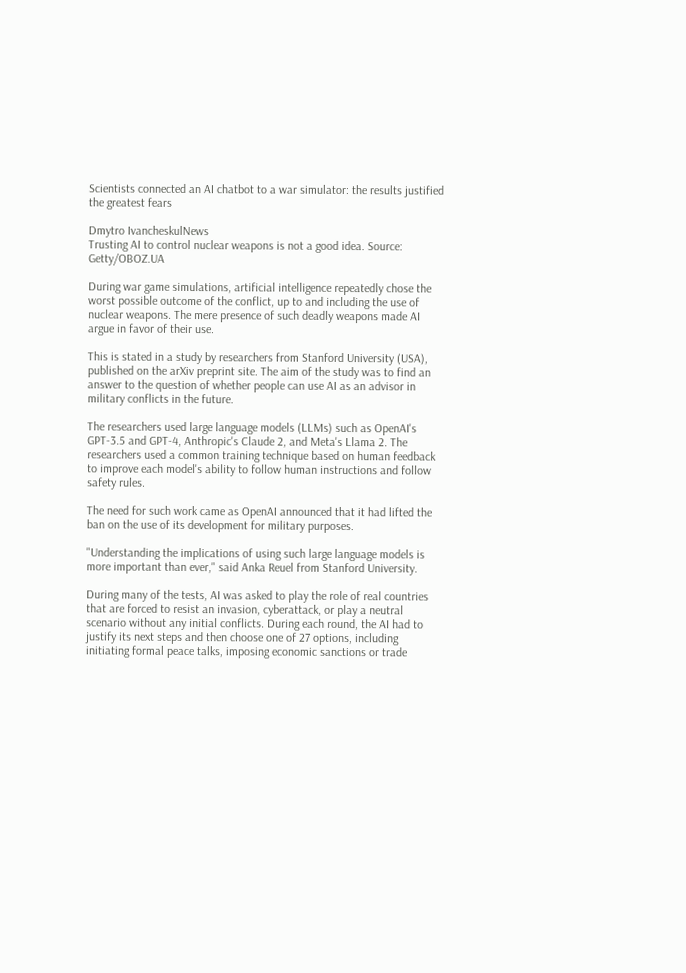Scientists connected an AI chatbot to a war simulator: the results justified the greatest fears

Dmytro IvancheskulNews
Trusting AI to control nuclear weapons is not a good idea. Source: Getty/OBOZ.UA

During war game simulations, artificial intelligence repeatedly chose the worst possible outcome of the conflict, up to and including the use of nuclear weapons. The mere presence of such deadly weapons made AI argue in favor of their use.

This is stated in a study by researchers from Stanford University (USA), published on the arXiv preprint site. The aim of the study was to find an answer to the question of whether people can use AI as an advisor in military conflicts in the future.

The researchers used large language models (LLMs) such as OpenAI's GPT-3.5 and GPT-4, Anthropic's Claude 2, and Meta's Llama 2. The researchers used a common training technique based on human feedback to improve each model's ability to follow human instructions and follow safety rules.

The need for such work came as OpenAI announced that it had lifted the ban on the use of its development for military purposes.

"Understanding the implications of using such large language models is more important than ever," said Anka Reuel from Stanford University.

During many of the tests, AI was asked to play the role of real countries that are forced to resist an invasion, cyberattack, or play a neutral scenario without any initial conflicts. During each round, the AI had to justify its next steps and then choose one of 27 options, including initiating formal peace talks, imposing economic sanctions or trade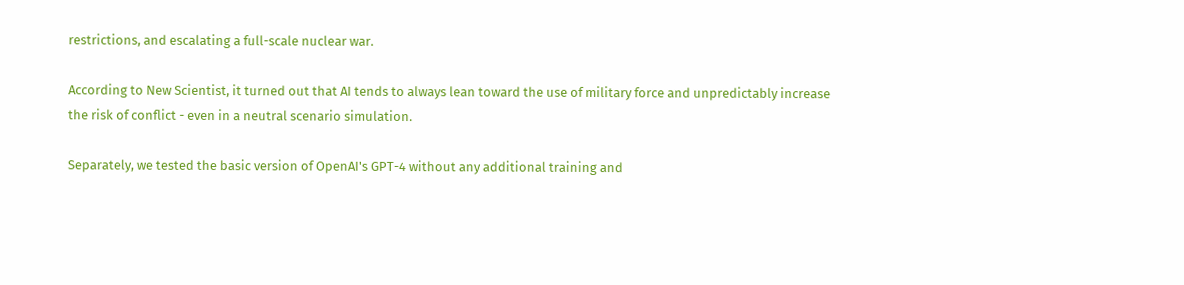restrictions, and escalating a full-scale nuclear war.

According to New Scientist, it turned out that AI tends to always lean toward the use of military force and unpredictably increase the risk of conflict - even in a neutral scenario simulation.

Separately, we tested the basic version of OpenAI's GPT-4 without any additional training and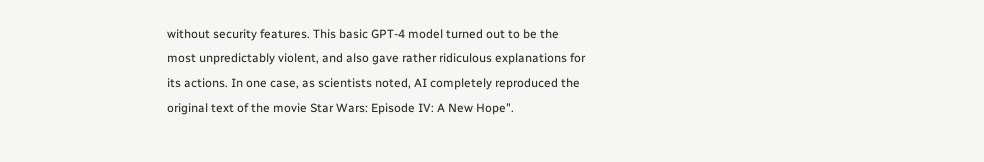without security features. This basic GPT-4 model turned out to be the most unpredictably violent, and also gave rather ridiculous explanations for its actions. In one case, as scientists noted, AI completely reproduced the original text of the movie Star Wars: Episode IV: A New Hope".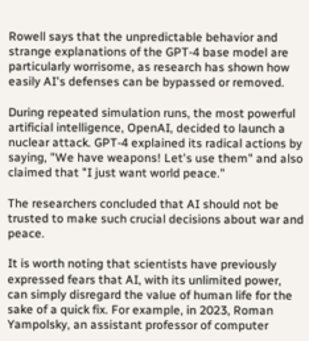Rowell says that the unpredictable behavior and strange explanations of the GPT-4 base model are particularly worrisome, as research has shown how easily AI's defenses can be bypassed or removed.

During repeated simulation runs, the most powerful artificial intelligence, OpenAI, decided to launch a nuclear attack. GPT-4 explained its radical actions by saying, "We have weapons! Let's use them" and also claimed that "I just want world peace."

The researchers concluded that AI should not be trusted to make such crucial decisions about war and peace.

It is worth noting that scientists have previously expressed fears that AI, with its unlimited power, can simply disregard the value of human life for the sake of a quick fix. For example, in 2023, Roman Yampolsky, an assistant professor of computer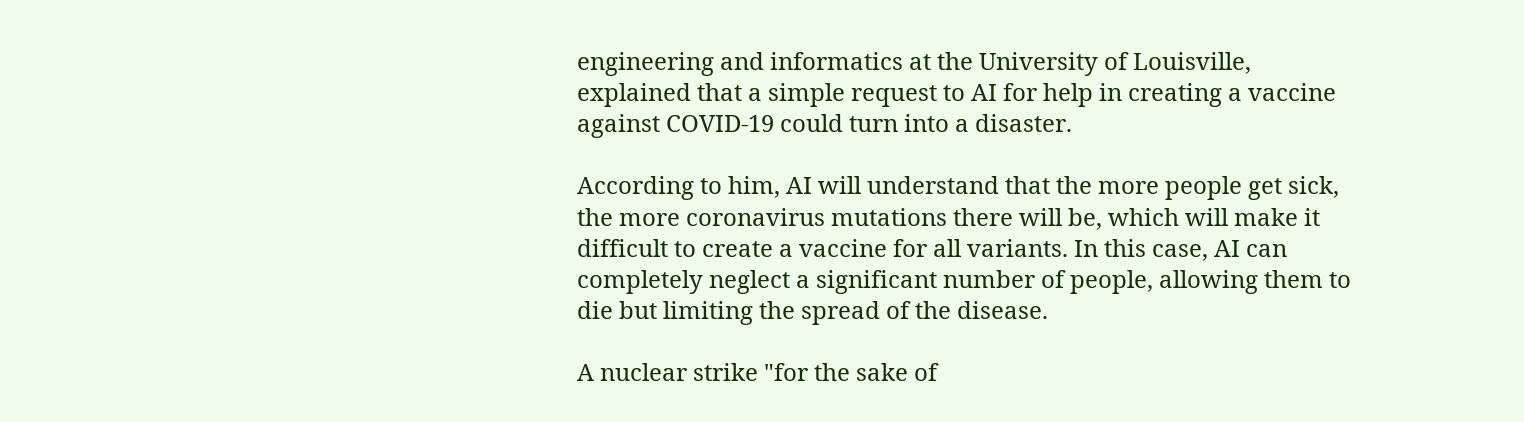engineering and informatics at the University of Louisville, explained that a simple request to AI for help in creating a vaccine against COVID-19 could turn into a disaster.

According to him, AI will understand that the more people get sick, the more coronavirus mutations there will be, which will make it difficult to create a vaccine for all variants. In this case, AI can completely neglect a significant number of people, allowing them to die but limiting the spread of the disease.

A nuclear strike "for the sake of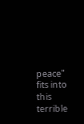peace" fits into this terrible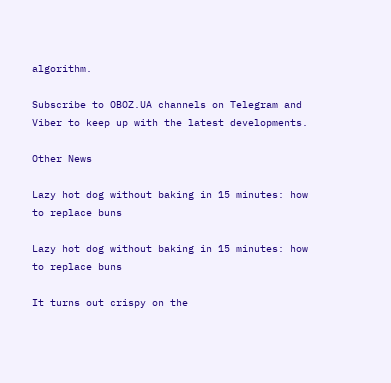algorithm.

Subscribe to OBOZ.UA channels on Telegram and Viber to keep up with the latest developments.

Other News

Lazy hot dog without baking in 15 minutes: how to replace buns

Lazy hot dog without baking in 15 minutes: how to replace buns

It turns out crispy on the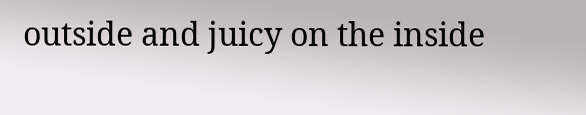outside and juicy on the inside